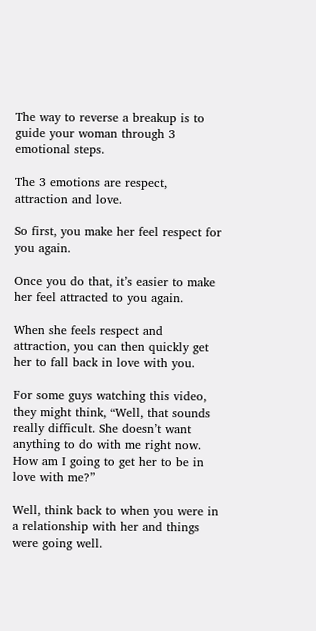The way to reverse a breakup is to guide your woman through 3 emotional steps.

The 3 emotions are respect, attraction and love.

So first, you make her feel respect for you again.

Once you do that, it’s easier to make her feel attracted to you again.

When she feels respect and attraction, you can then quickly get her to fall back in love with you.

For some guys watching this video, they might think, “Well, that sounds really difficult. She doesn’t want anything to do with me right now. How am I going to get her to be in love with me?”

Well, think back to when you were in a relationship with her and things were going well.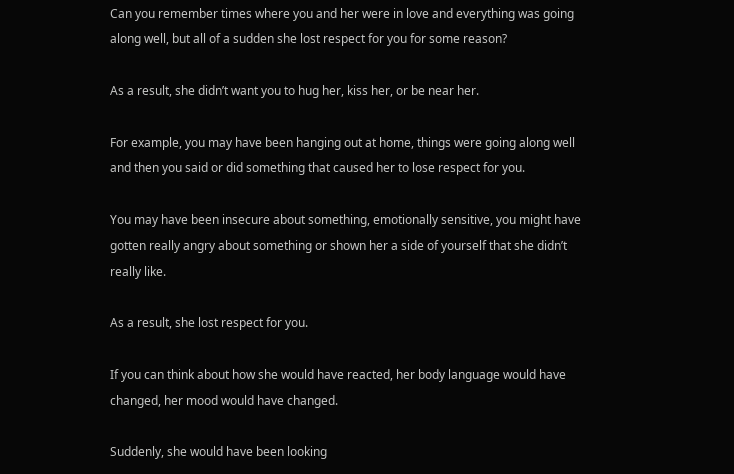Can you remember times where you and her were in love and everything was going along well, but all of a sudden she lost respect for you for some reason?

As a result, she didn’t want you to hug her, kiss her, or be near her.

For example, you may have been hanging out at home, things were going along well and then you said or did something that caused her to lose respect for you.

You may have been insecure about something, emotionally sensitive, you might have gotten really angry about something or shown her a side of yourself that she didn’t really like.

As a result, she lost respect for you.

If you can think about how she would have reacted, her body language would have changed, her mood would have changed.

Suddenly, she would have been looking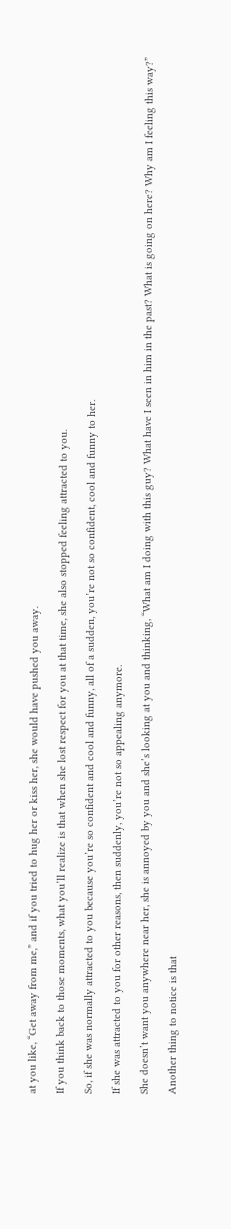at you like, “Get away from me,” and if you tried to hug her or kiss her, she would have pushed you away.

If you think back to those moments, what you’ll realize is that when she lost respect for you at that time, she also stopped feeling attracted to you.

So, if she was normally attracted to you because you’re so confident and cool and funny, all of a sudden, you’re not so confident, cool and funny to her.

If she was attracted to you for other reasons, then suddenly, you’re not so appealing anymore.

She doesn’t want you anywhere near her, she is annoyed by you and she’s looking at you and thinking, “What am I doing with this guy? What have I seen in him in the past? What is going on here? Why am I feeling this way?”

Another thing to notice is that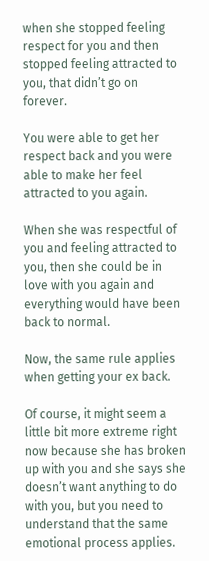when she stopped feeling respect for you and then stopped feeling attracted to you, that didn’t go on forever.

You were able to get her respect back and you were able to make her feel attracted to you again.

When she was respectful of you and feeling attracted to you, then she could be in love with you again and everything would have been back to normal.

Now, the same rule applies when getting your ex back.

Of course, it might seem a little bit more extreme right now because she has broken up with you and she says she doesn’t want anything to do with you, but you need to understand that the same emotional process applies.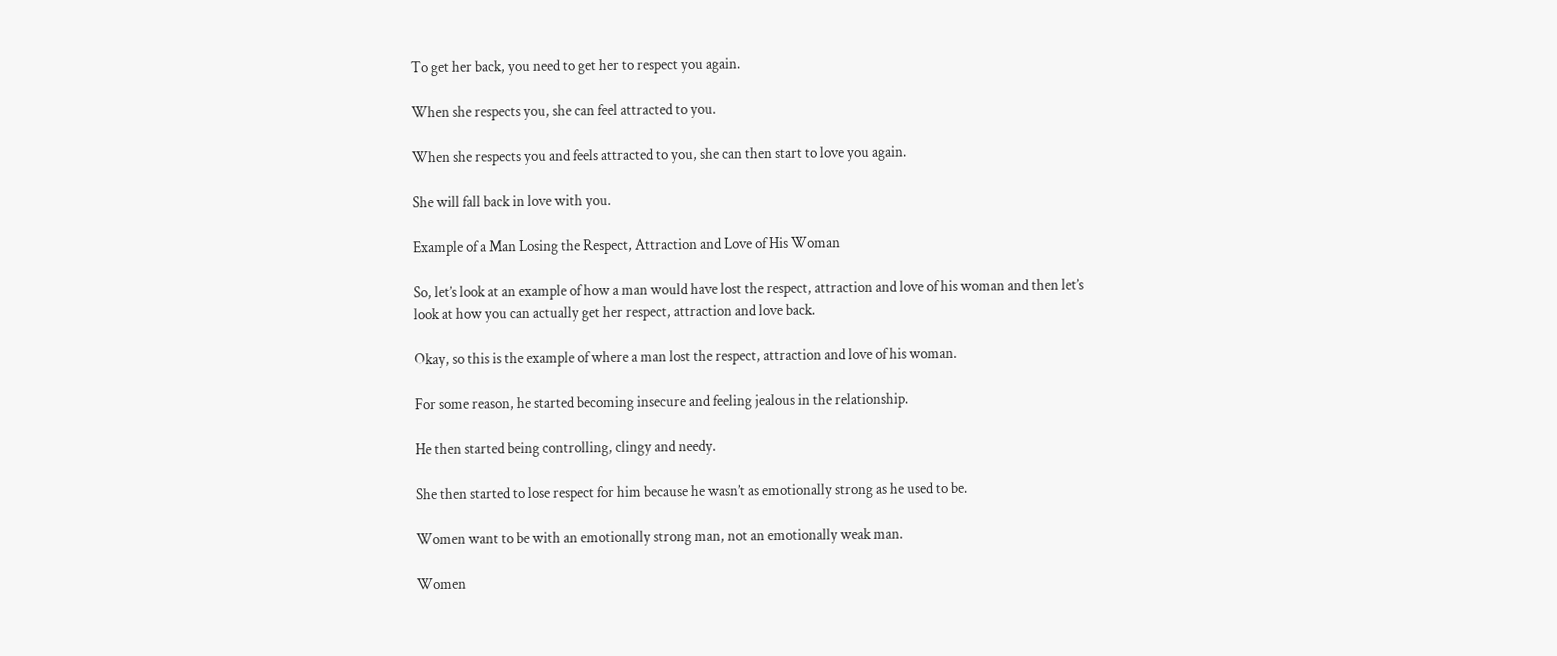To get her back, you need to get her to respect you again.

When she respects you, she can feel attracted to you.

When she respects you and feels attracted to you, she can then start to love you again.

She will fall back in love with you.

Example of a Man Losing the Respect, Attraction and Love of His Woman

So, let’s look at an example of how a man would have lost the respect, attraction and love of his woman and then let’s look at how you can actually get her respect, attraction and love back.

Okay, so this is the example of where a man lost the respect, attraction and love of his woman.

For some reason, he started becoming insecure and feeling jealous in the relationship.

He then started being controlling, clingy and needy.

She then started to lose respect for him because he wasn’t as emotionally strong as he used to be.

Women want to be with an emotionally strong man, not an emotionally weak man.

Women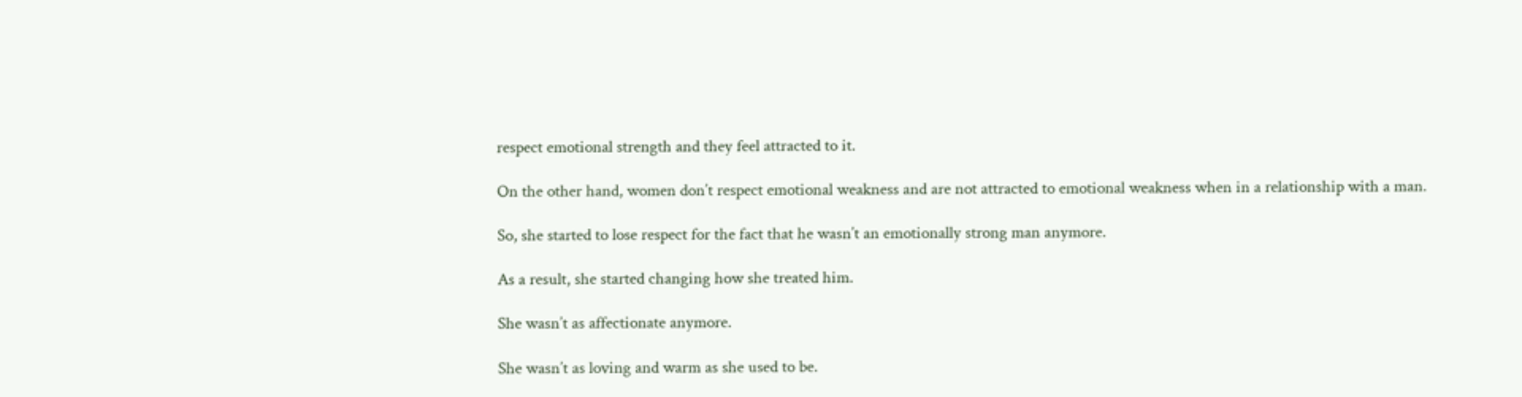respect emotional strength and they feel attracted to it.

On the other hand, women don’t respect emotional weakness and are not attracted to emotional weakness when in a relationship with a man.

So, she started to lose respect for the fact that he wasn’t an emotionally strong man anymore.

As a result, she started changing how she treated him.

She wasn’t as affectionate anymore.

She wasn’t as loving and warm as she used to be.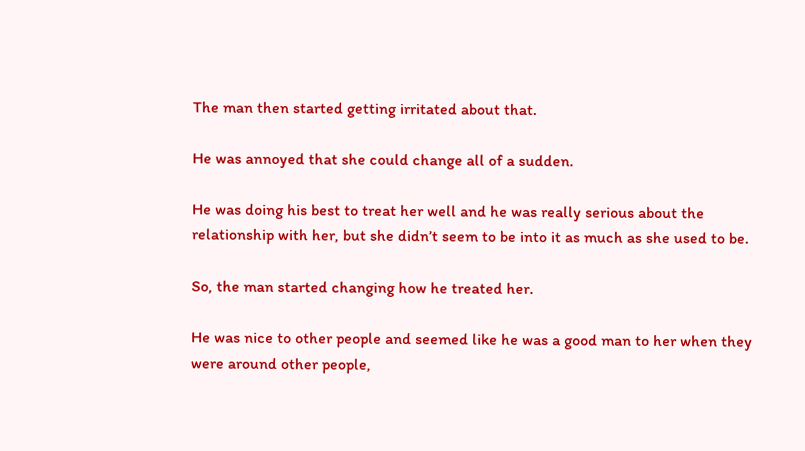The man then started getting irritated about that.

He was annoyed that she could change all of a sudden.

He was doing his best to treat her well and he was really serious about the relationship with her, but she didn’t seem to be into it as much as she used to be.

So, the man started changing how he treated her.

He was nice to other people and seemed like he was a good man to her when they were around other people,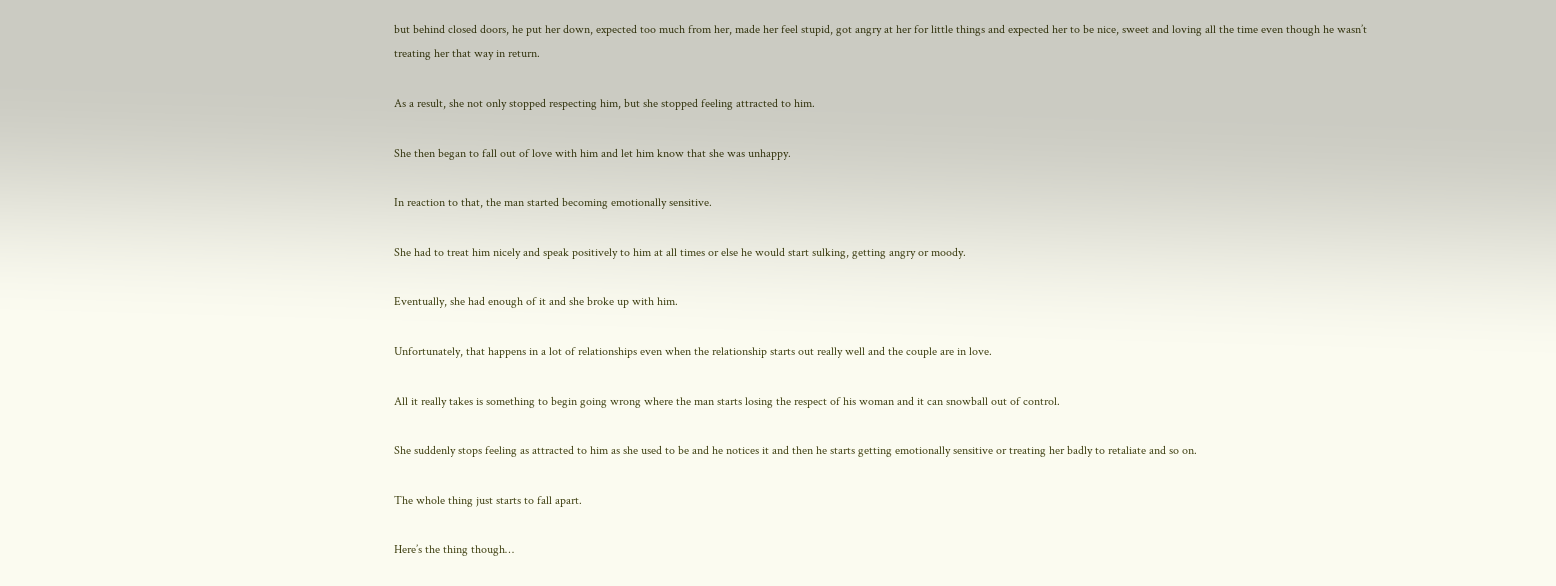but behind closed doors, he put her down, expected too much from her, made her feel stupid, got angry at her for little things and expected her to be nice, sweet and loving all the time even though he wasn’t treating her that way in return.

As a result, she not only stopped respecting him, but she stopped feeling attracted to him.

She then began to fall out of love with him and let him know that she was unhappy.

In reaction to that, the man started becoming emotionally sensitive.

She had to treat him nicely and speak positively to him at all times or else he would start sulking, getting angry or moody.

Eventually, she had enough of it and she broke up with him.

Unfortunately, that happens in a lot of relationships even when the relationship starts out really well and the couple are in love.

All it really takes is something to begin going wrong where the man starts losing the respect of his woman and it can snowball out of control.

She suddenly stops feeling as attracted to him as she used to be and he notices it and then he starts getting emotionally sensitive or treating her badly to retaliate and so on.

The whole thing just starts to fall apart.

Here’s the thing though…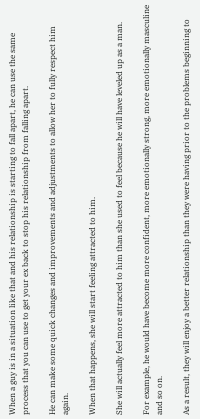When a guy is in a situation like that and his relationship is starting to fall apart, he can use the same process that you can use to get your ex back to stop his relationship from falling apart.

He can make some quick changes and improvements and adjustments to allow her to fully respect him again.

When that happens, she will start feeling attracted to him.

She will actually feel more attracted to him than she used to feel because he will have leveled up as a man.

For example, he would have become more confident, more emotionally strong, more emotionally masculine and so on.

As a result, they will enjoy a better relationship than they were having prior to the problems beginning to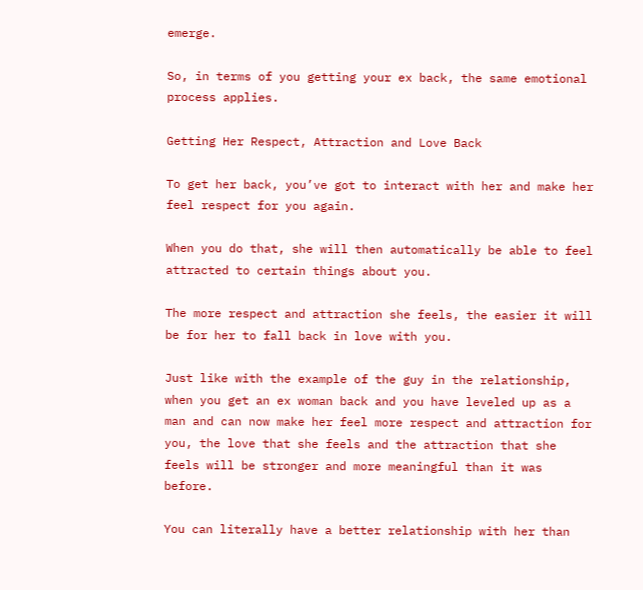emerge.

So, in terms of you getting your ex back, the same emotional process applies.

Getting Her Respect, Attraction and Love Back

To get her back, you’ve got to interact with her and make her feel respect for you again.

When you do that, she will then automatically be able to feel attracted to certain things about you.

The more respect and attraction she feels, the easier it will be for her to fall back in love with you.

Just like with the example of the guy in the relationship, when you get an ex woman back and you have leveled up as a man and can now make her feel more respect and attraction for you, the love that she feels and the attraction that she feels will be stronger and more meaningful than it was before.

You can literally have a better relationship with her than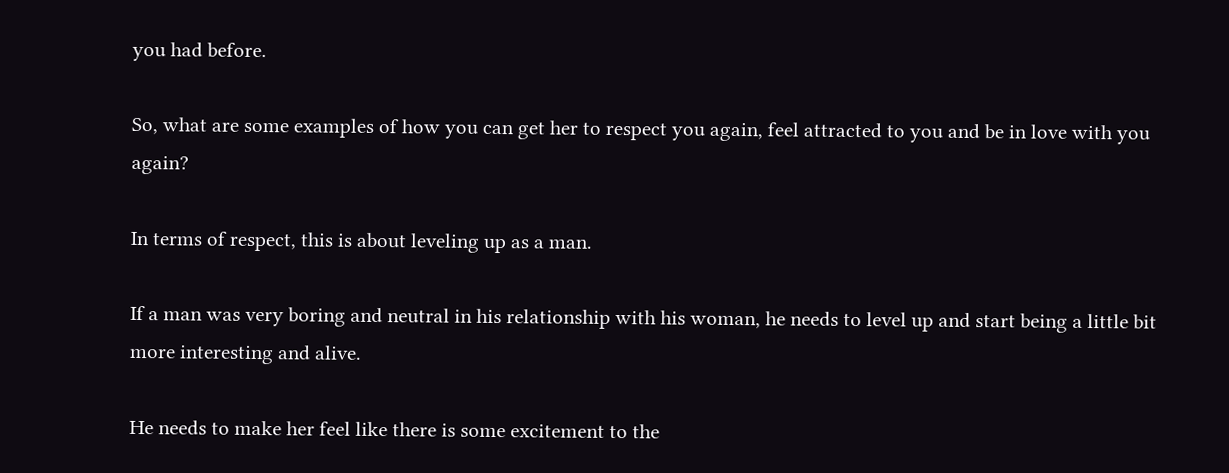you had before.

So, what are some examples of how you can get her to respect you again, feel attracted to you and be in love with you again?

In terms of respect, this is about leveling up as a man.

If a man was very boring and neutral in his relationship with his woman, he needs to level up and start being a little bit more interesting and alive.

He needs to make her feel like there is some excitement to the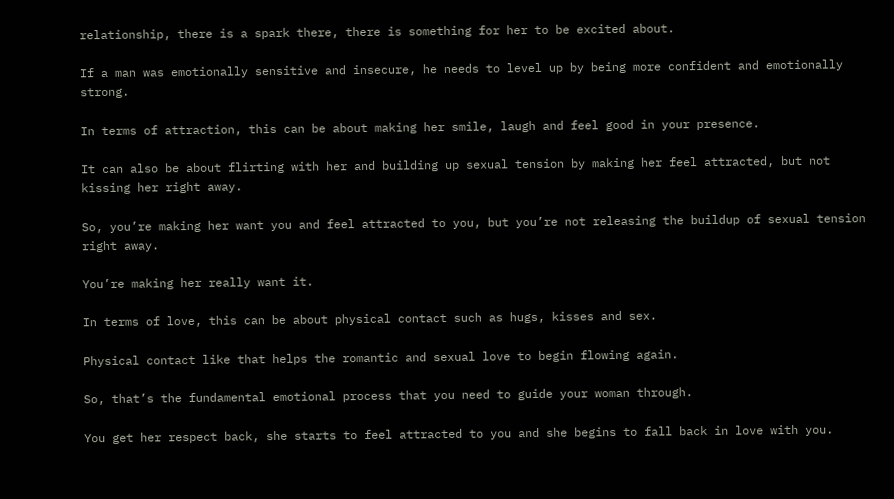relationship, there is a spark there, there is something for her to be excited about.

If a man was emotionally sensitive and insecure, he needs to level up by being more confident and emotionally strong.

In terms of attraction, this can be about making her smile, laugh and feel good in your presence.

It can also be about flirting with her and building up sexual tension by making her feel attracted, but not kissing her right away.

So, you’re making her want you and feel attracted to you, but you’re not releasing the buildup of sexual tension right away.

You’re making her really want it.

In terms of love, this can be about physical contact such as hugs, kisses and sex.

Physical contact like that helps the romantic and sexual love to begin flowing again.

So, that’s the fundamental emotional process that you need to guide your woman through.

You get her respect back, she starts to feel attracted to you and she begins to fall back in love with you.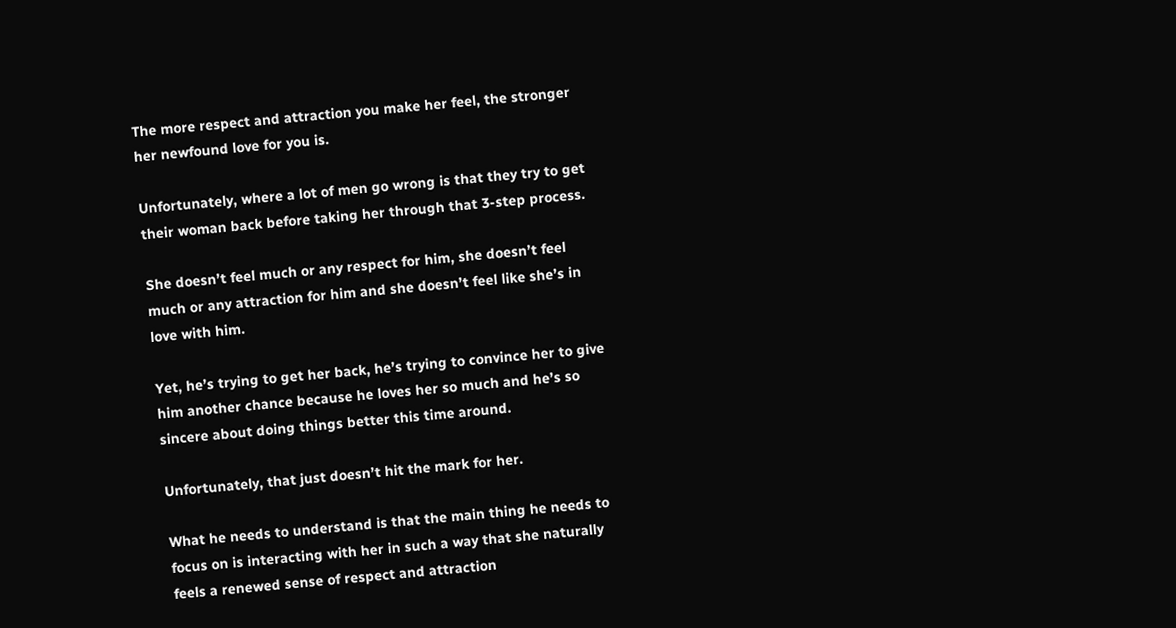The more respect and attraction you make her feel, the stronger her newfound love for you is.

Unfortunately, where a lot of men go wrong is that they try to get their woman back before taking her through that 3-step process.

She doesn’t feel much or any respect for him, she doesn’t feel much or any attraction for him and she doesn’t feel like she’s in love with him.

Yet, he’s trying to get her back, he’s trying to convince her to give him another chance because he loves her so much and he’s so sincere about doing things better this time around.

Unfortunately, that just doesn’t hit the mark for her.

What he needs to understand is that the main thing he needs to focus on is interacting with her in such a way that she naturally feels a renewed sense of respect and attraction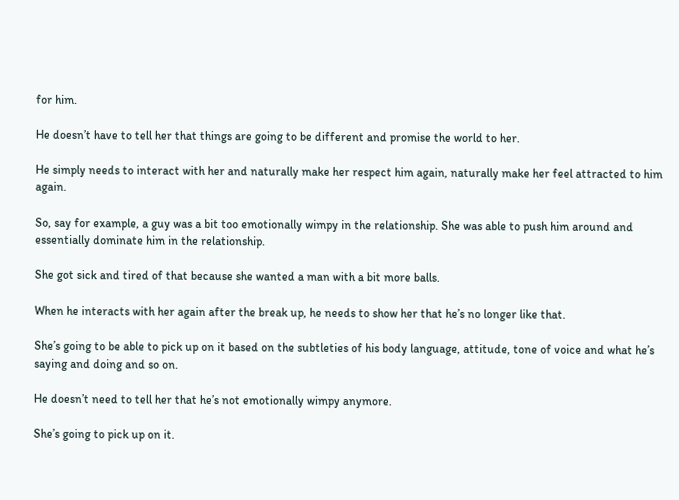for him.

He doesn’t have to tell her that things are going to be different and promise the world to her.

He simply needs to interact with her and naturally make her respect him again, naturally make her feel attracted to him again.

So, say for example, a guy was a bit too emotionally wimpy in the relationship. She was able to push him around and essentially dominate him in the relationship.

She got sick and tired of that because she wanted a man with a bit more balls.

When he interacts with her again after the break up, he needs to show her that he’s no longer like that.

She’s going to be able to pick up on it based on the subtleties of his body language, attitude, tone of voice and what he’s saying and doing and so on.

He doesn’t need to tell her that he’s not emotionally wimpy anymore.

She’s going to pick up on it.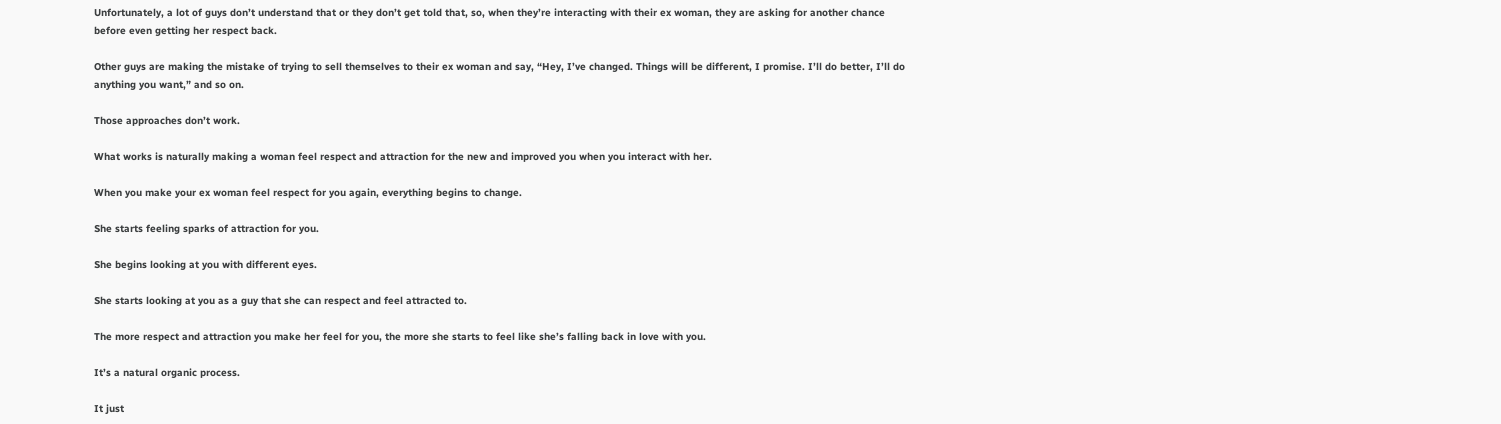Unfortunately, a lot of guys don’t understand that or they don’t get told that, so, when they’re interacting with their ex woman, they are asking for another chance before even getting her respect back.

Other guys are making the mistake of trying to sell themselves to their ex woman and say, “Hey, I’ve changed. Things will be different, I promise. I’ll do better, I’ll do anything you want,” and so on.

Those approaches don’t work.

What works is naturally making a woman feel respect and attraction for the new and improved you when you interact with her.

When you make your ex woman feel respect for you again, everything begins to change.

She starts feeling sparks of attraction for you.

She begins looking at you with different eyes.

She starts looking at you as a guy that she can respect and feel attracted to.

The more respect and attraction you make her feel for you, the more she starts to feel like she’s falling back in love with you.

It’s a natural organic process.

It just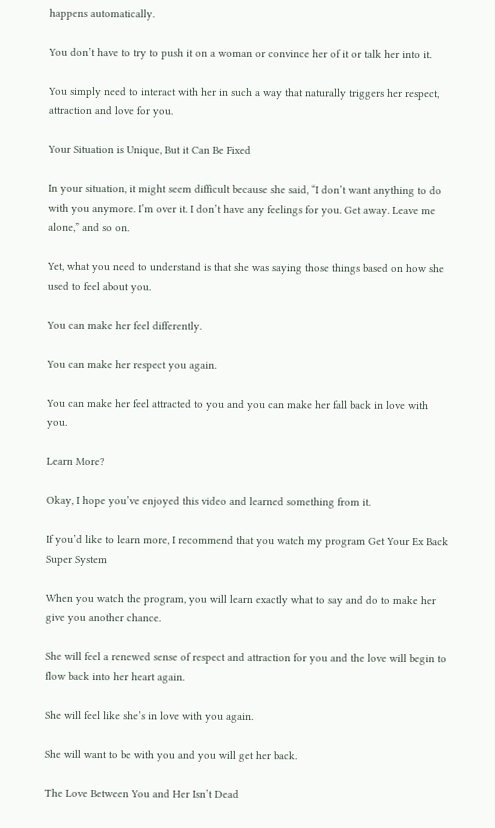happens automatically.

You don’t have to try to push it on a woman or convince her of it or talk her into it.

You simply need to interact with her in such a way that naturally triggers her respect, attraction and love for you.

Your Situation is Unique, But it Can Be Fixed

In your situation, it might seem difficult because she said, “I don’t want anything to do with you anymore. I’m over it. I don’t have any feelings for you. Get away. Leave me alone,” and so on.

Yet, what you need to understand is that she was saying those things based on how she used to feel about you.

You can make her feel differently.

You can make her respect you again.

You can make her feel attracted to you and you can make her fall back in love with you.

Learn More?

Okay, I hope you’ve enjoyed this video and learned something from it.

If you’d like to learn more, I recommend that you watch my program Get Your Ex Back Super System

When you watch the program, you will learn exactly what to say and do to make her give you another chance.

She will feel a renewed sense of respect and attraction for you and the love will begin to flow back into her heart again.

She will feel like she’s in love with you again.

She will want to be with you and you will get her back.

The Love Between You and Her Isn’t Dead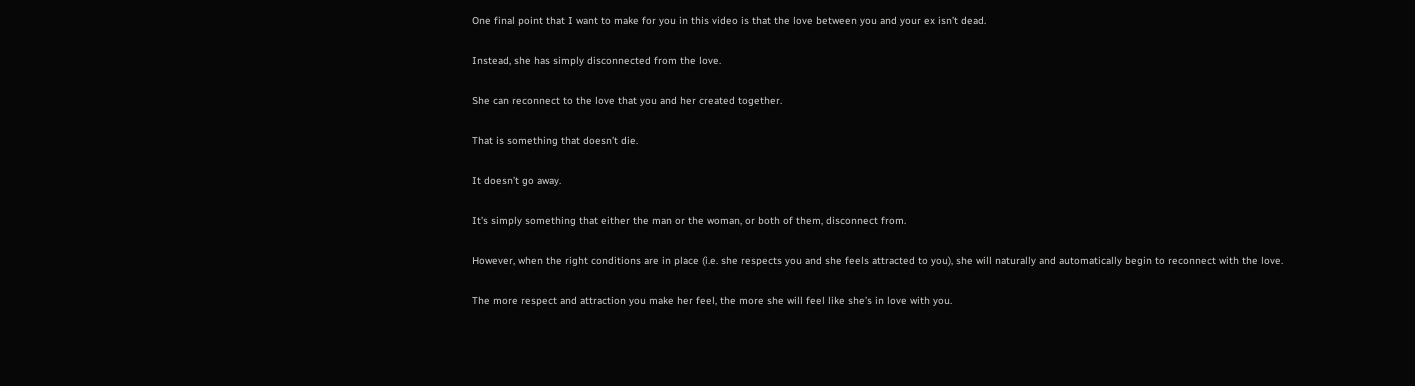One final point that I want to make for you in this video is that the love between you and your ex isn’t dead.

Instead, she has simply disconnected from the love.

She can reconnect to the love that you and her created together.

That is something that doesn’t die.

It doesn’t go away.

It’s simply something that either the man or the woman, or both of them, disconnect from.

However, when the right conditions are in place (i.e. she respects you and she feels attracted to you), she will naturally and automatically begin to reconnect with the love.

The more respect and attraction you make her feel, the more she will feel like she’s in love with you.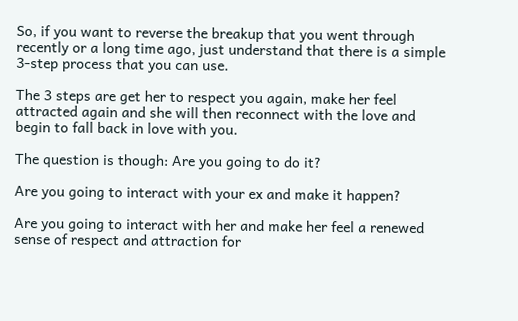So, if you want to reverse the breakup that you went through recently or a long time ago, just understand that there is a simple 3-step process that you can use.

The 3 steps are get her to respect you again, make her feel attracted again and she will then reconnect with the love and begin to fall back in love with you.

The question is though: Are you going to do it?

Are you going to interact with your ex and make it happen?

Are you going to interact with her and make her feel a renewed sense of respect and attraction for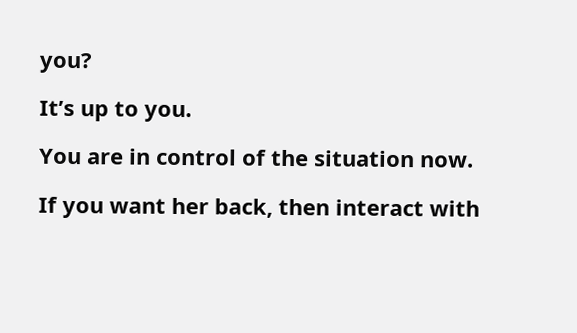you?

It’s up to you.

You are in control of the situation now.

If you want her back, then interact with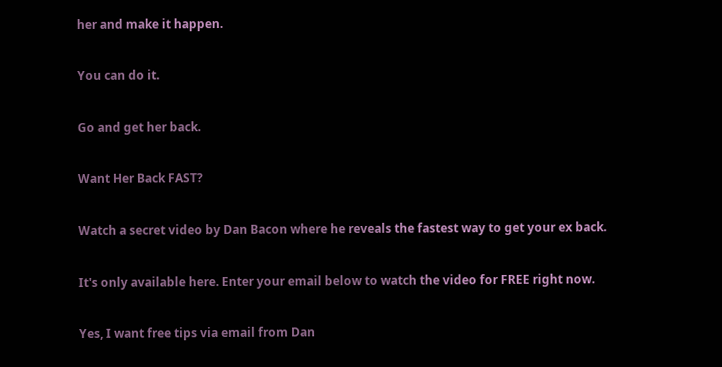her and make it happen.

You can do it.

Go and get her back.

Want Her Back FAST?

Watch a secret video by Dan Bacon where he reveals the fastest way to get your ex back.

It's only available here. Enter your email below to watch the video for FREE right now.

Yes, I want free tips via email from Dan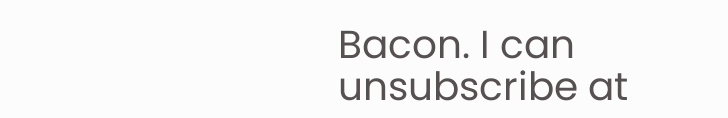Bacon. I can unsubscribe at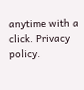anytime with a click. Privacy policy.